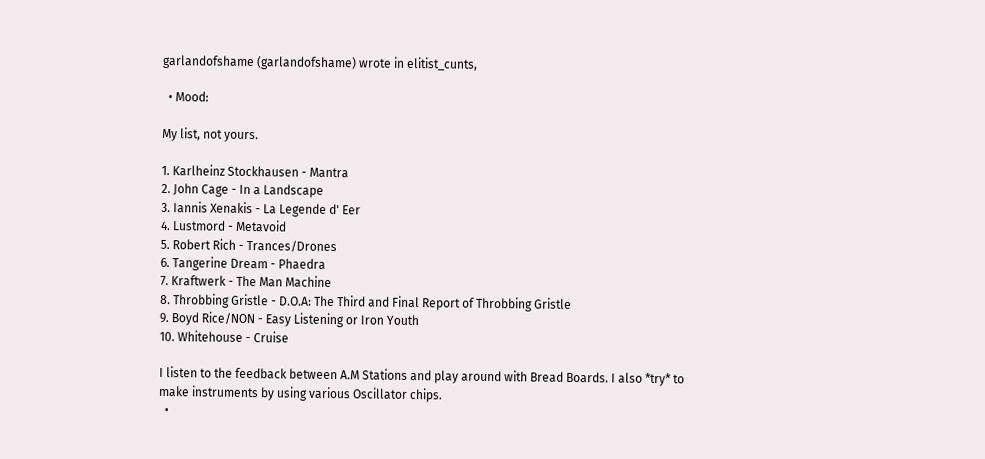garlandofshame (garlandofshame) wrote in elitist_cunts,

  • Mood:

My list, not yours.

1. Karlheinz Stockhausen - Mantra
2. John Cage - In a Landscape
3. Iannis Xenakis - La Legende d' Eer
4. Lustmord - Metavoid
5. Robert Rich - Trances/Drones
6. Tangerine Dream - Phaedra
7. Kraftwerk - The Man Machine
8. Throbbing Gristle - D.O.A: The Third and Final Report of Throbbing Gristle
9. Boyd Rice/NON - Easy Listening or Iron Youth
10. Whitehouse - Cruise

I listen to the feedback between A.M Stations and play around with Bread Boards. I also *try* to make instruments by using various Oscillator chips.
  •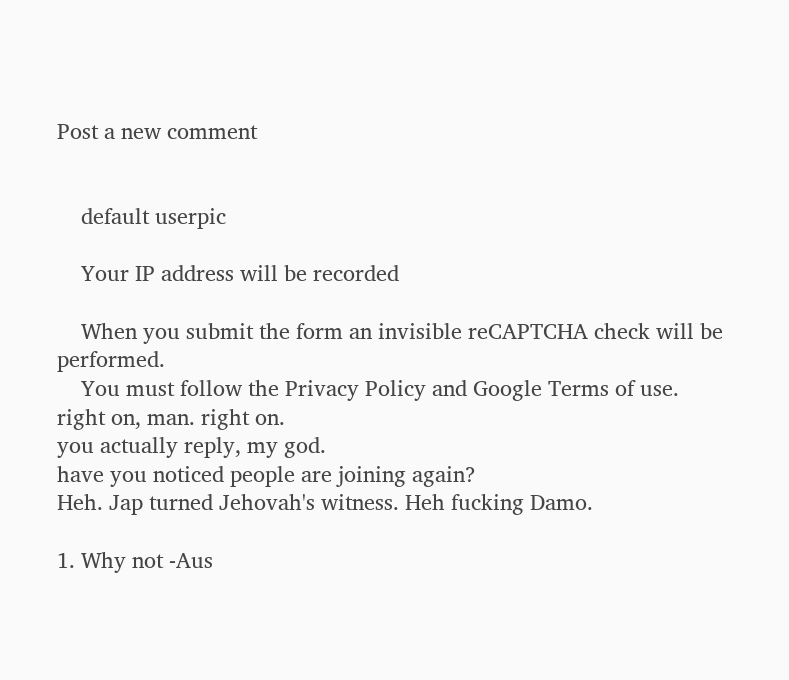Post a new comment


    default userpic

    Your IP address will be recorded

    When you submit the form an invisible reCAPTCHA check will be performed.
    You must follow the Privacy Policy and Google Terms of use.
right on, man. right on.
you actually reply, my god.
have you noticed people are joining again?
Heh. Jap turned Jehovah's witness. Heh fucking Damo.

1. Why not -Aus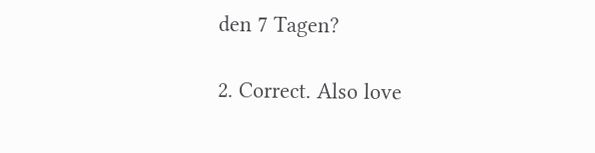den 7 Tagen?

2. Correct. Also love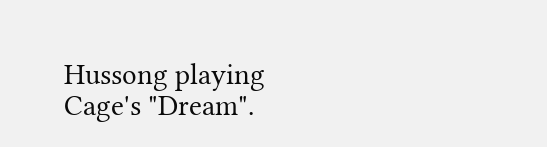Hussong playing Cage's "Dream".